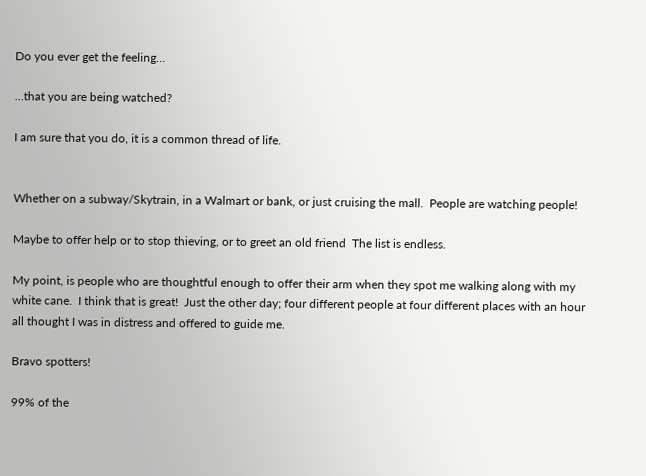Do you ever get the feeling…

…that you are being watched?

I am sure that you do, it is a common thread of life.


Whether on a subway/Skytrain, in a Walmart or bank, or just cruising the mall.  People are watching people!

Maybe to offer help or to stop thieving, or to greet an old friend  The list is endless.

My point, is people who are thoughtful enough to offer their arm when they spot me walking along with my white cane.  I think that is great!  Just the other day; four different people at four different places with an hour all thought I was in distress and offered to guide me.

Bravo spotters!

99% of the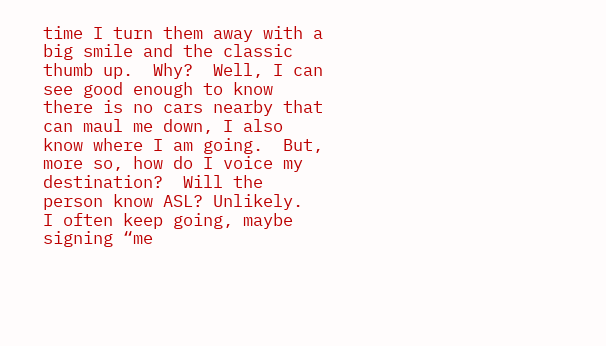time I turn them away with a big smile and the classic thumb up.  Why?  Well, I can see good enough to know there is no cars nearby that can maul me down, I also know where I am going.  But, more so, how do I voice my destination?  Will the person know ASL? Unlikely.  I often keep going, maybe signing “me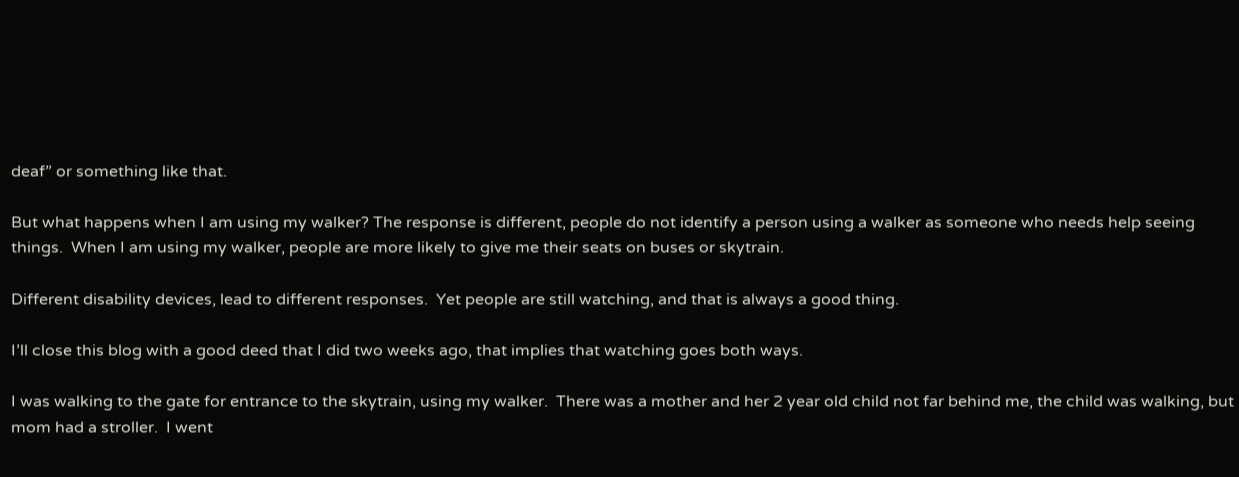deaf” or something like that.

But what happens when I am using my walker? The response is different, people do not identify a person using a walker as someone who needs help seeing things.  When I am using my walker, people are more likely to give me their seats on buses or skytrain.

Different disability devices, lead to different responses.  Yet people are still watching, and that is always a good thing.

I’ll close this blog with a good deed that I did two weeks ago, that implies that watching goes both ways.

I was walking to the gate for entrance to the skytrain, using my walker.  There was a mother and her 2 year old child not far behind me, the child was walking, but mom had a stroller.  I went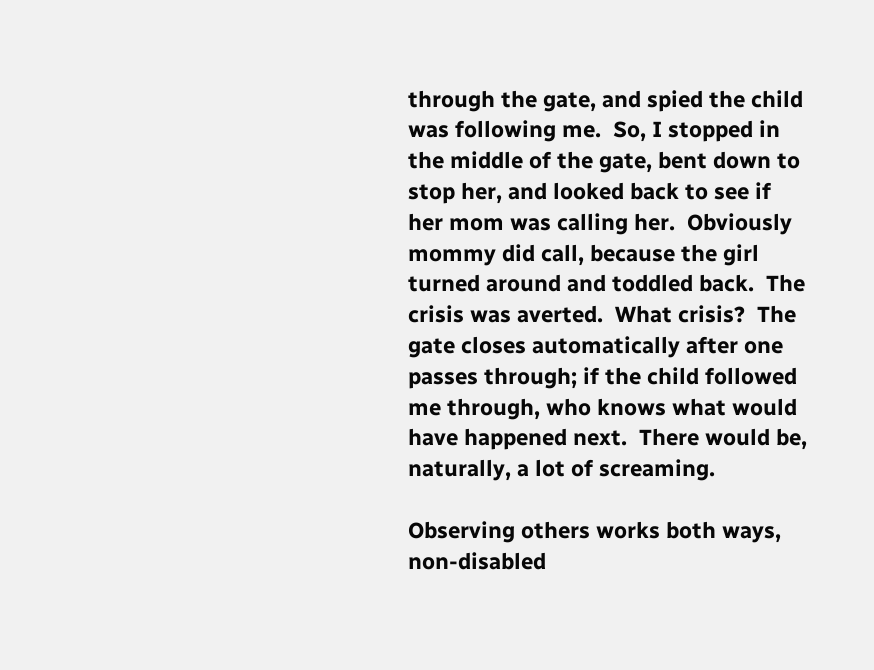through the gate, and spied the child was following me.  So, I stopped in the middle of the gate, bent down to stop her, and looked back to see if her mom was calling her.  Obviously mommy did call, because the girl turned around and toddled back.  The crisis was averted.  What crisis?  The gate closes automatically after one passes through; if the child followed me through, who knows what would have happened next.  There would be, naturally, a lot of screaming.

Observing others works both ways, non-disabled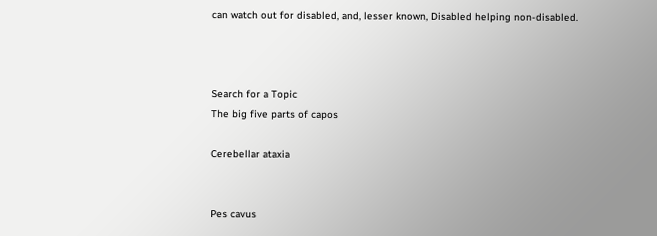can watch out for disabled, and, lesser known, Disabled helping non-disabled.



Search for a Topic
The big five parts of capos

Cerebellar ataxia


Pes cavus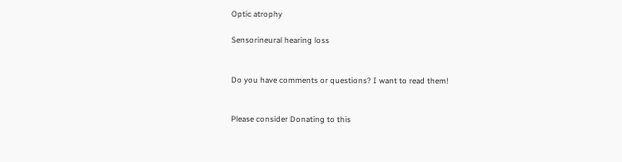Optic atrophy

Sensorineural hearing loss


Do you have comments or questions? I want to read them!


Please consider Donating to this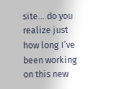site… do you realize just how long I’ve been working on this new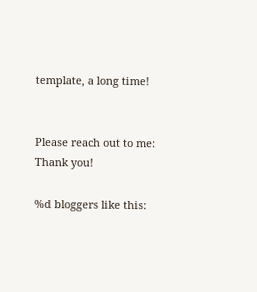template, a long time!


Please reach out to me: Thank you!

%d bloggers like this: